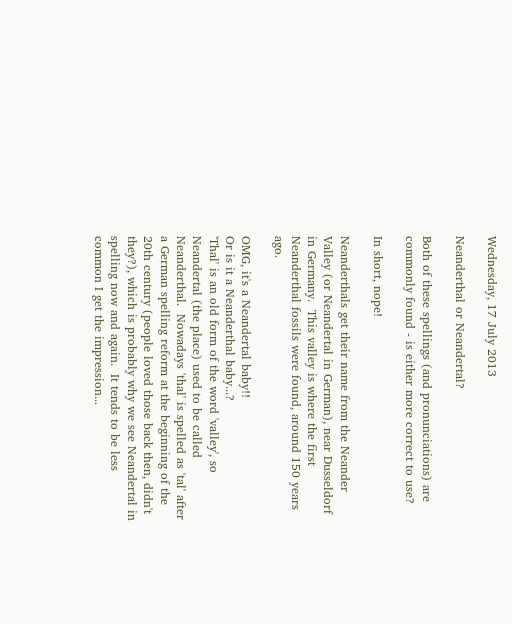Wednesday, 17 July 2013

Neanderthal or Neandertal?

Both of these spellings (and pronunciations) are commonly found - is either more correct to use?

In short, nope!

Neanderthals get their name from the Neander Valley (or Neandertal in German), near Dusseldorf in Germany.  This valley is where the first Neanderthal fossils were found, around 150 years ago.

OMG, it's a Neandertal baby!!
Or is it a Neanderthal baby...?
'Thal' is an old form of the word 'valley', so Neandertal (the place) used to be called Neanderthal.  Nowadays 'thal' is spelled as 'tal' after a German spelling reform at the beginning of the 20th century (people loved those back then, didn't they?), which is probably why we see Neandertal in spelling now and again.  It tends to be less
common I get the impression...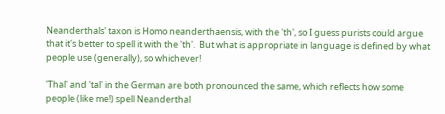Neanderthals' taxon is Homo neanderthaensis, with the 'th', so I guess purists could argue that it's better to spell it with the 'th'.  But what is appropriate in language is defined by what people use (generally), so whichever!

'Thal' and 'tal' in the German are both pronounced the same, which reflects how some people (like me!) spell Neanderthal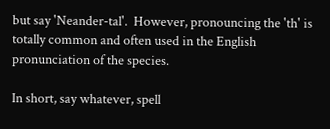but say 'Neander-tal'.  However, pronouncing the 'th' is totally common and often used in the English pronunciation of the species.

In short, say whatever, spell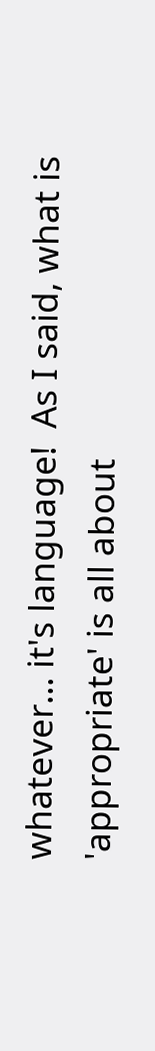whatever... it's language!  As I said, what is 'appropriate' is all about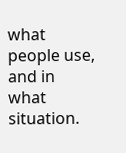what people use, and in what situation.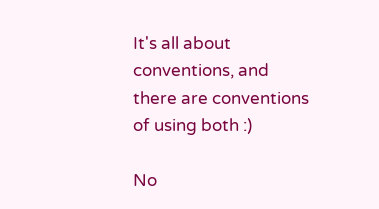It's all about conventions, and there are conventions of using both :)

No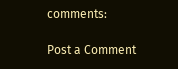comments:

Post a Comment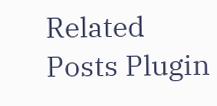Related Posts Plugin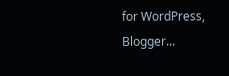for WordPress, Blogger...